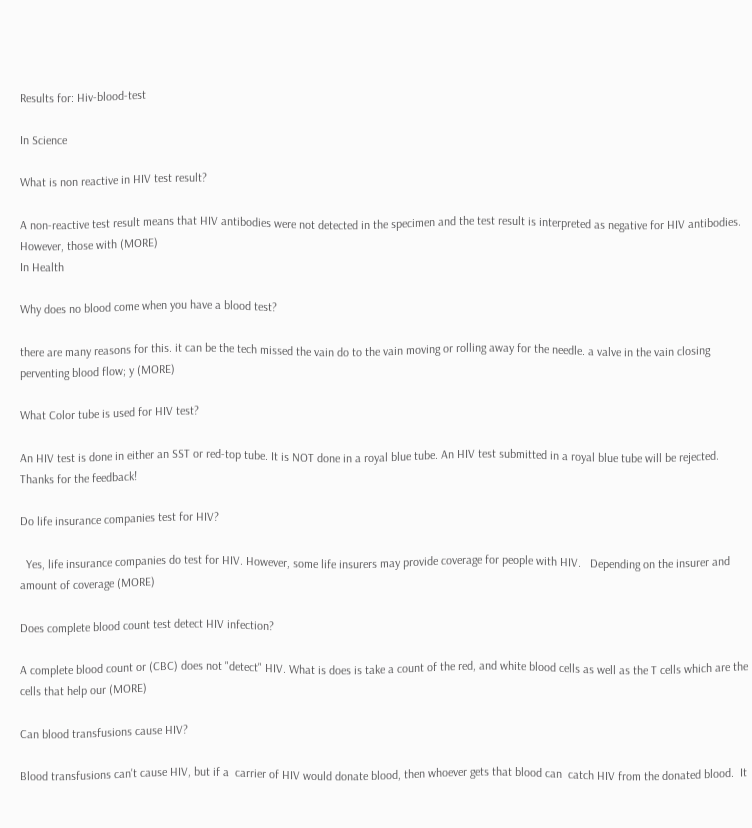Results for: Hiv-blood-test

In Science

What is non reactive in HIV test result?

A non-reactive test result means that HIV antibodies were not detected in the specimen and the test result is interpreted as negative for HIV antibodies. However, those with (MORE)
In Health

Why does no blood come when you have a blood test?

there are many reasons for this. it can be the tech missed the vain do to the vain moving or rolling away for the needle. a valve in the vain closing perventing blood flow; y (MORE)

What Color tube is used for HIV test?

An HIV test is done in either an SST or red-top tube. It is NOT done in a royal blue tube. An HIV test submitted in a royal blue tube will be rejected.
Thanks for the feedback!

Do life insurance companies test for HIV?

  Yes, life insurance companies do test for HIV. However, some life insurers may provide coverage for people with HIV.   Depending on the insurer and amount of coverage (MORE)

Does complete blood count test detect HIV infection?

A complete blood count or (CBC) does not "detect" HIV. What is does is take a count of the red, and white blood cells as well as the T cells which are the cells that help our (MORE)

Can blood transfusions cause HIV?

Blood transfusions can't cause HIV, but if a  carrier of HIV would donate blood, then whoever gets that blood can  catch HIV from the donated blood.  It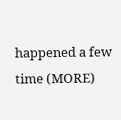happened a few time (MORE)